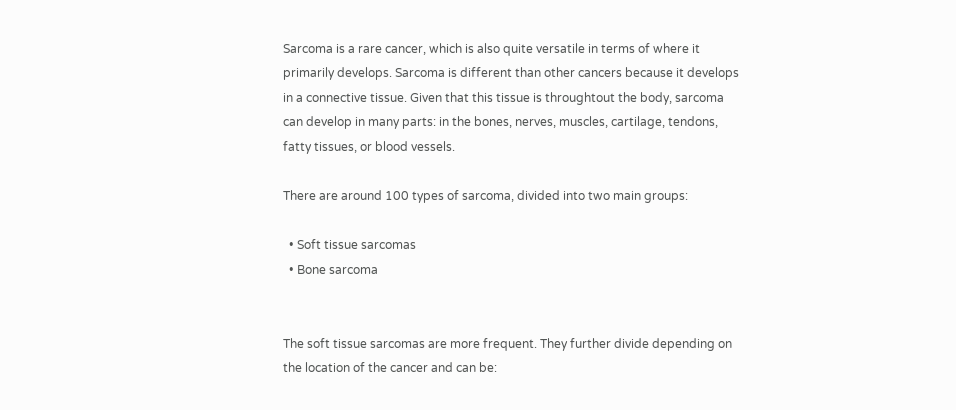Sarcoma is a rare cancer, which is also quite versatile in terms of where it primarily develops. Sarcoma is different than other cancers because it develops in a connective tissue. Given that this tissue is throughtout the body, sarcoma can develop in many parts: in the bones, nerves, muscles, cartilage, tendons, fatty tissues, or blood vessels.

There are around 100 types of sarcoma, divided into two main groups:

  • Soft tissue sarcomas
  • Bone sarcoma


The soft tissue sarcomas are more frequent. They further divide depending on the location of the cancer and can be: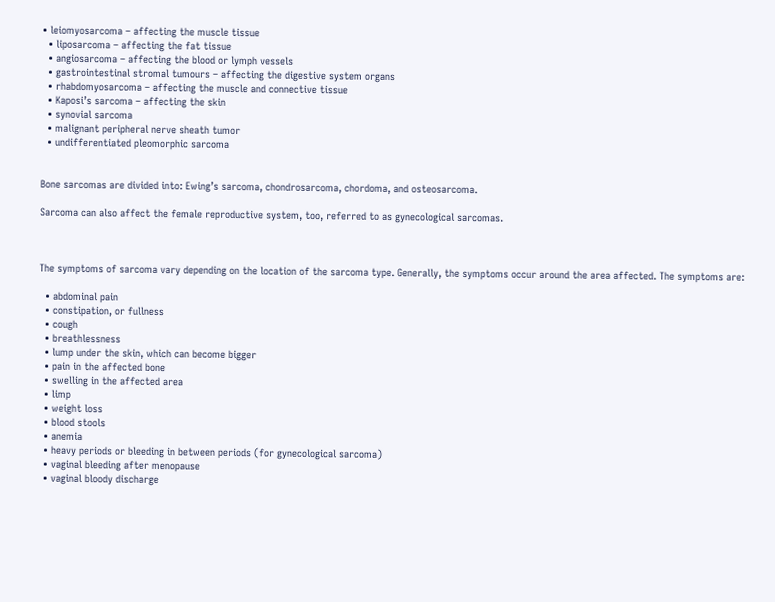• leiomyosarcoma – affecting the muscle tissue
  • liposarcoma – affecting the fat tissue
  • angiosarcoma – affecting the blood or lymph vessels
  • gastrointestinal stromal tumours – affecting the digestive system organs
  • rhabdomyosarcoma – affecting the muscle and connective tissue
  • Kaposi’s sarcoma – affecting the skin
  • synovial sarcoma
  • malignant peripheral nerve sheath tumor
  • undifferentiated pleomorphic sarcoma


Bone sarcomas are divided into: Ewing’s sarcoma, chondrosarcoma, chordoma, and osteosarcoma.

Sarcoma can also affect the female reproductive system, too, referred to as gynecological sarcomas.



The symptoms of sarcoma vary depending on the location of the sarcoma type. Generally, the symptoms occur around the area affected. The symptoms are:

  • abdominal pain
  • constipation, or fullness
  • cough
  • breathlessness
  • lump under the skin, which can become bigger
  • pain in the affected bone
  • swelling in the affected area
  • limp
  • weight loss
  • blood stools
  • anemia
  • heavy periods or bleeding in between periods (for gynecological sarcoma)
  • vaginal bleeding after menopause
  • vaginal bloody discharge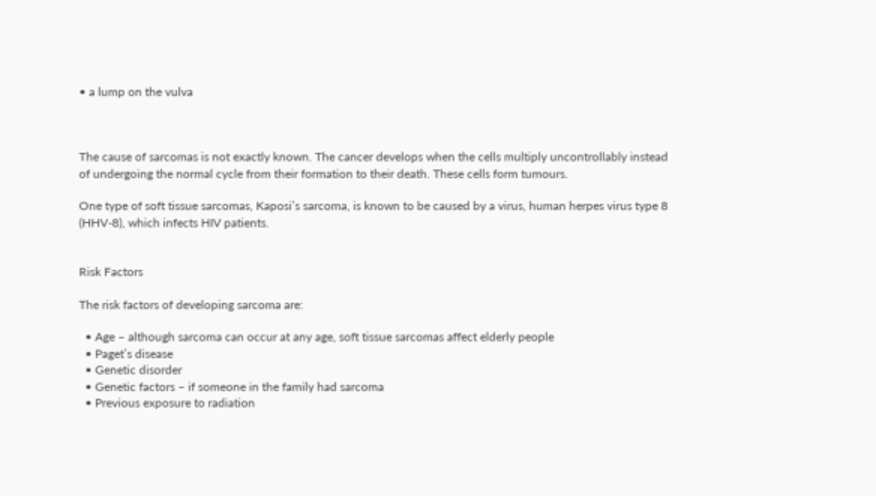• a lump on the vulva



The cause of sarcomas is not exactly known. The cancer develops when the cells multiply uncontrollably instead of undergoing the normal cycle from their formation to their death. These cells form tumours.

One type of soft tissue sarcomas, Kaposi’s sarcoma, is known to be caused by a virus, human herpes virus type 8 (HHV-8), which infects HIV patients.


Risk Factors

The risk factors of developing sarcoma are:

  • Age – although sarcoma can occur at any age, soft tissue sarcomas affect elderly people
  • Paget’s disease
  • Genetic disorder
  • Genetic factors – if someone in the family had sarcoma
  • Previous exposure to radiation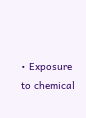• Exposure to chemical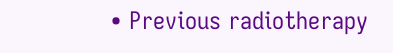• Previous radiotherapy